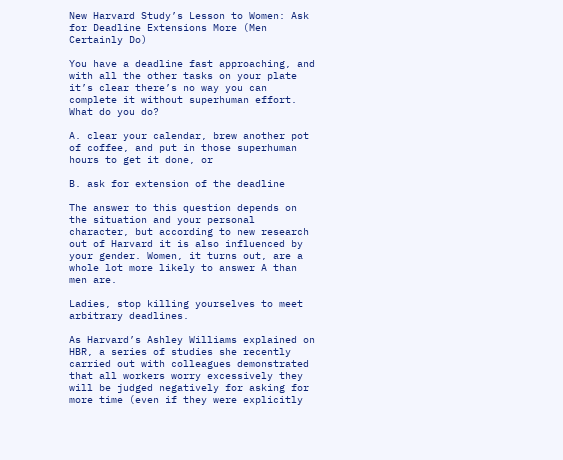New Harvard Study’s Lesson to Women: Ask for Deadline Extensions More (Men Certainly Do)

You have a deadline fast approaching, and with all the other tasks on your plate it’s clear there’s no way you can complete it without superhuman effort. What do you do?

A. clear your calendar, brew another pot of coffee, and put in those superhuman hours to get it done, or

B. ask for extension of the deadline

The answer to this question depends on the situation and your personal character, but according to new research out of Harvard it is also influenced by your gender. Women, it turns out, are a whole lot more likely to answer A than men are.

Ladies, stop killing yourselves to meet arbitrary deadlines.

As Harvard’s Ashley Williams explained on HBR, a series of studies she recently carried out with colleagues demonstrated that all workers worry excessively they will be judged negatively for asking for more time (even if they were explicitly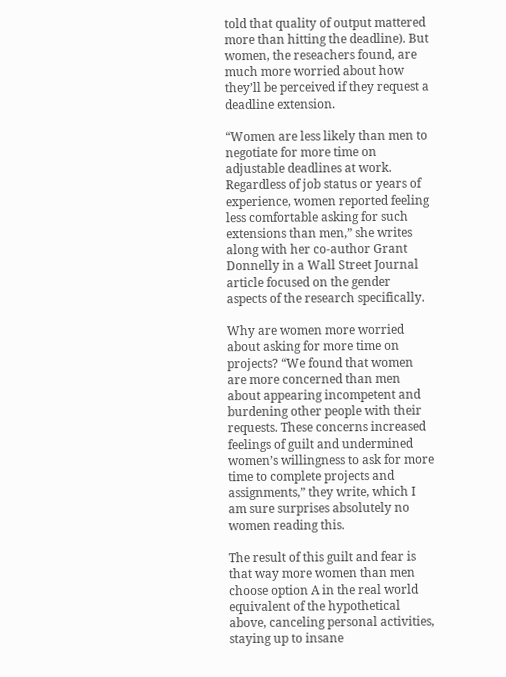told that quality of output mattered more than hitting the deadline). But women, the reseachers found, are much more worried about how they’ll be perceived if they request a deadline extension.

“Women are less likely than men to negotiate for more time on adjustable deadlines at work. Regardless of job status or years of experience, women reported feeling less comfortable asking for such extensions than men,” she writes along with her co-author Grant Donnelly in a Wall Street Journal article focused on the gender aspects of the research specifically.

Why are women more worried about asking for more time on projects? “We found that women are more concerned than men about appearing incompetent and burdening other people with their requests. These concerns increased feelings of guilt and undermined women’s willingness to ask for more time to complete projects and assignments,” they write, which I am sure surprises absolutely no women reading this.

The result of this guilt and fear is that way more women than men choose option A in the real world equivalent of the hypothetical above, canceling personal activities, staying up to insane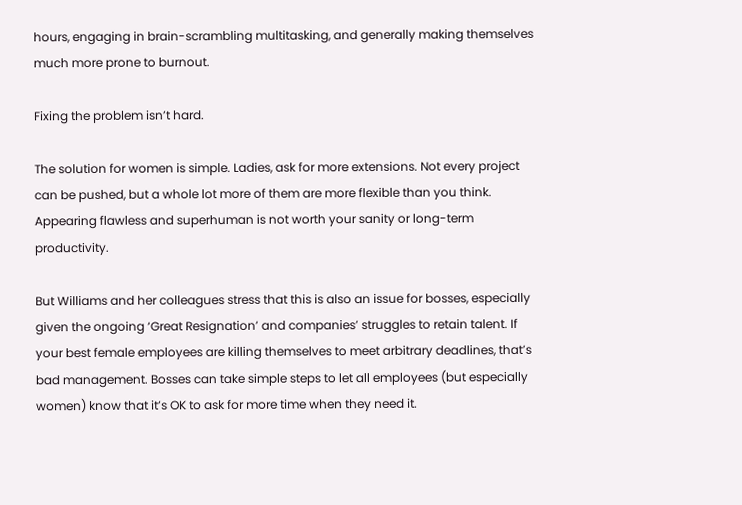hours, engaging in brain-scrambling multitasking, and generally making themselves much more prone to burnout.

Fixing the problem isn’t hard.

The solution for women is simple. Ladies, ask for more extensions. Not every project can be pushed, but a whole lot more of them are more flexible than you think. Appearing flawless and superhuman is not worth your sanity or long-term productivity.

But Williams and her colleagues stress that this is also an issue for bosses, especially given the ongoing ‘Great Resignation’ and companies’ struggles to retain talent. If your best female employees are killing themselves to meet arbitrary deadlines, that’s bad management. Bosses can take simple steps to let all employees (but especially women) know that it’s OK to ask for more time when they need it.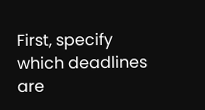First, specify which deadlines are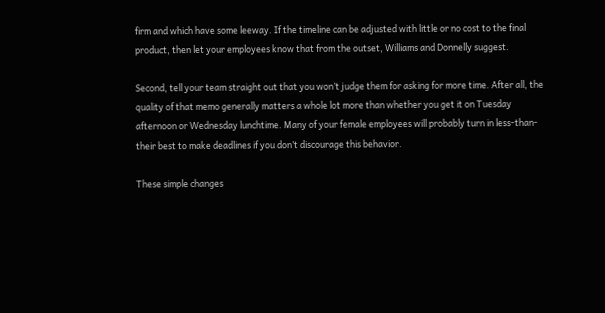firm and which have some leeway. If the timeline can be adjusted with little or no cost to the final product, then let your employees know that from the outset, Williams and Donnelly suggest.

Second, tell your team straight out that you won’t judge them for asking for more time. After all, the quality of that memo generally matters a whole lot more than whether you get it on Tuesday afternoon or Wednesday lunchtime. Many of your female employees will probably turn in less-than-their best to make deadlines if you don’t discourage this behavior.

These simple changes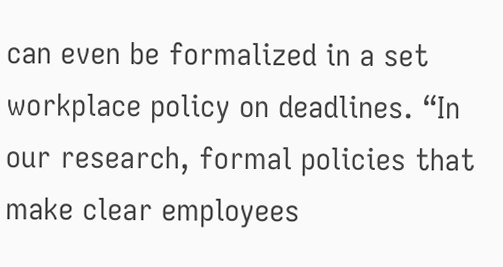can even be formalized in a set workplace policy on deadlines. “In our research, formal policies that make clear employees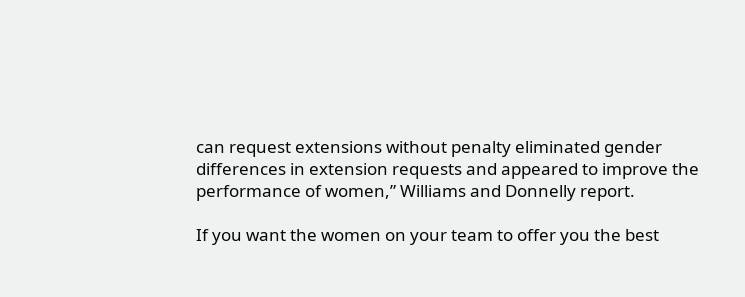can request extensions without penalty eliminated gender differences in extension requests and appeared to improve the performance of women,” Williams and Donnelly report.

If you want the women on your team to offer you the best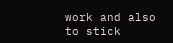work and also to stick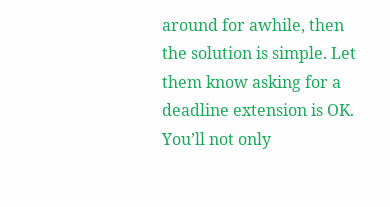around for awhile, then the solution is simple. Let them know asking for a deadline extension is OK. You’ll not only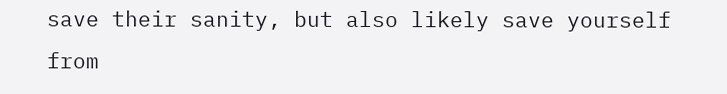save their sanity, but also likely save yourself from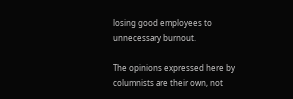losing good employees to unnecessary burnout.

The opinions expressed here by columnists are their own, not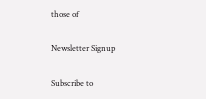those of

Newsletter Signup

Subscribe to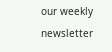our weekly newsletter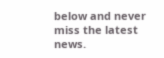below and never miss the latest news.